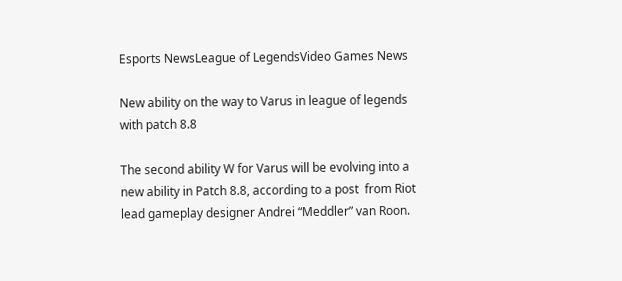Esports NewsLeague of LegendsVideo Games News

New ability on the way to Varus in league of legends with patch 8.8

The second ability W for Varus will be evolving into a new ability in Patch 8.8, according to a post  from Riot lead gameplay designer Andrei “Meddler” van Roon.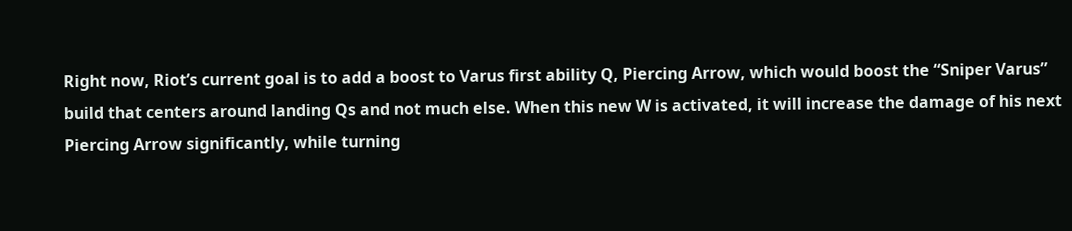Right now, Riot’s current goal is to add a boost to Varus first ability Q, Piercing Arrow, which would boost the “Sniper Varus” build that centers around landing Qs and not much else. When this new W is activated, it will increase the damage of his next Piercing Arrow significantly, while turning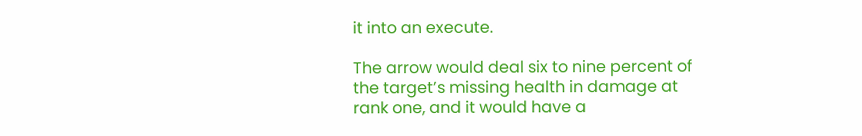it into an execute.

The arrow would deal six to nine percent of the target’s missing health in damage at rank one, and it would have a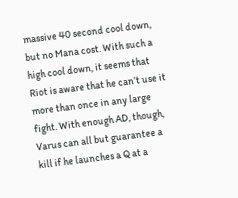massive 40 second cool down, but no Mana cost. With such a high cool down, it seems that Riot is aware that he can’t use it more than once in any large fight. With enough AD, though, Varus can all but guarantee a kill if he launches a Q at a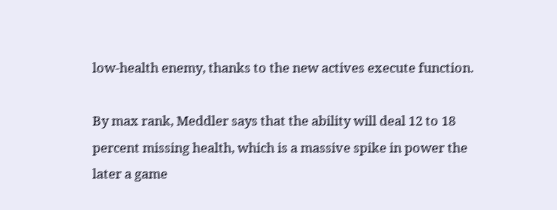low-health enemy, thanks to the new actives execute function.

By max rank, Meddler says that the ability will deal 12 to 18 percent missing health, which is a massive spike in power the later a game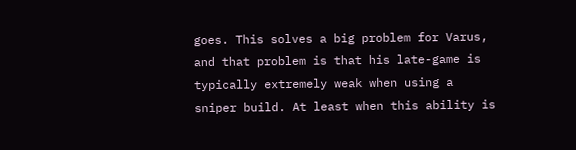goes. This solves a big problem for Varus, and that problem is that his late-game is typically extremely weak when using a sniper build. At least when this ability is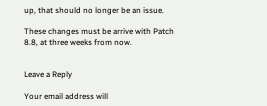up, that should no longer be an issue.

These changes must be arrive with Patch 8.8, at three weeks from now.


Leave a Reply

Your email address will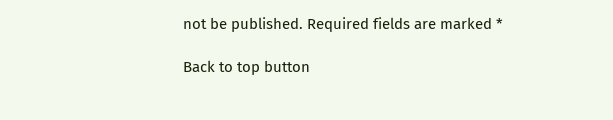not be published. Required fields are marked *

Back to top button